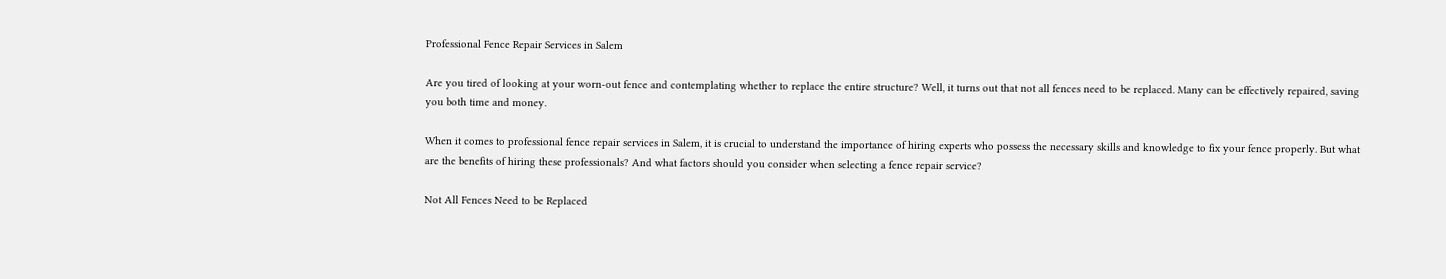Professional Fence Repair Services in Salem

Are you tired of looking at your worn-out fence and contemplating whether to replace the entire structure? Well, it turns out that not all fences need to be replaced. Many can be effectively repaired, saving you both time and money.

When it comes to professional fence repair services in Salem, it is crucial to understand the importance of hiring experts who possess the necessary skills and knowledge to fix your fence properly. But what are the benefits of hiring these professionals? And what factors should you consider when selecting a fence repair service?

Not All Fences Need to be Replaced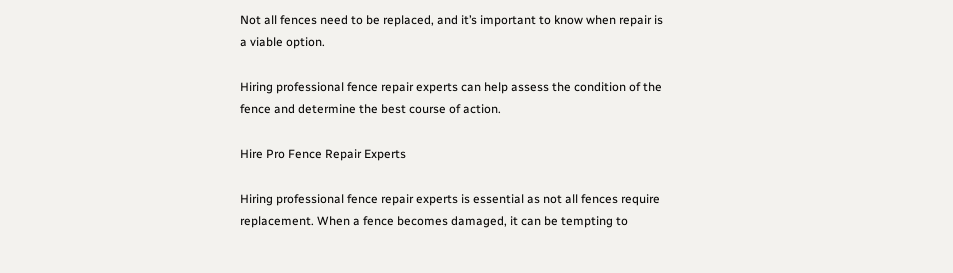Not all fences need to be replaced, and it’s important to know when repair is a viable option.

Hiring professional fence repair experts can help assess the condition of the fence and determine the best course of action.

Hire Pro Fence Repair Experts

Hiring professional fence repair experts is essential as not all fences require replacement. When a fence becomes damaged, it can be tempting to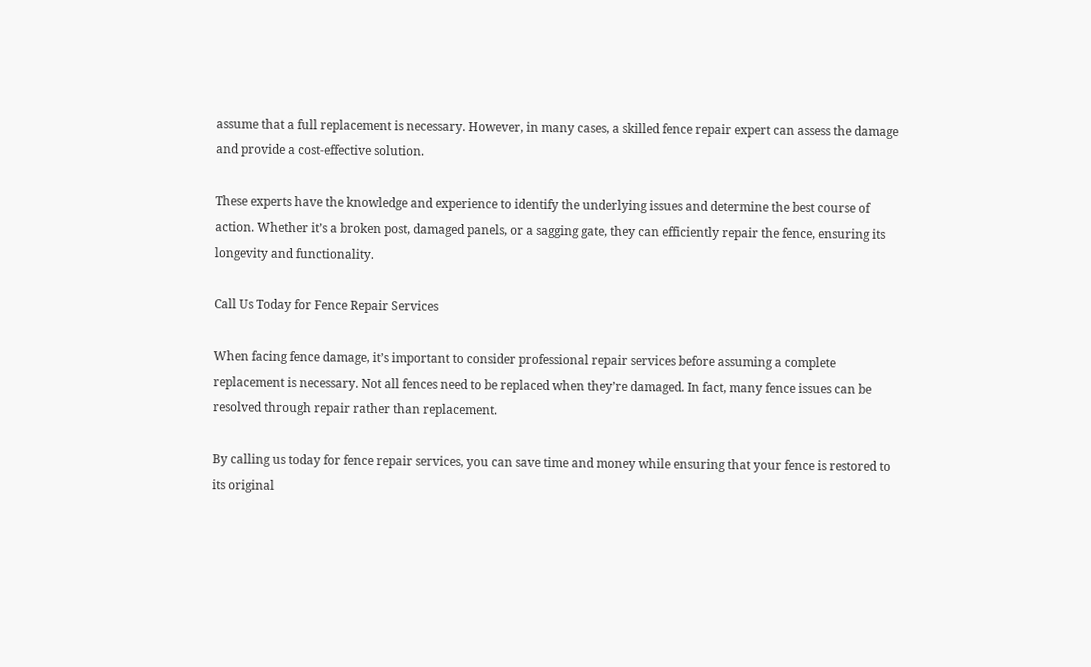assume that a full replacement is necessary. However, in many cases, a skilled fence repair expert can assess the damage and provide a cost-effective solution.

These experts have the knowledge and experience to identify the underlying issues and determine the best course of action. Whether it’s a broken post, damaged panels, or a sagging gate, they can efficiently repair the fence, ensuring its longevity and functionality.

Call Us Today for Fence Repair Services

When facing fence damage, it’s important to consider professional repair services before assuming a complete replacement is necessary. Not all fences need to be replaced when they’re damaged. In fact, many fence issues can be resolved through repair rather than replacement.

By calling us today for fence repair services, you can save time and money while ensuring that your fence is restored to its original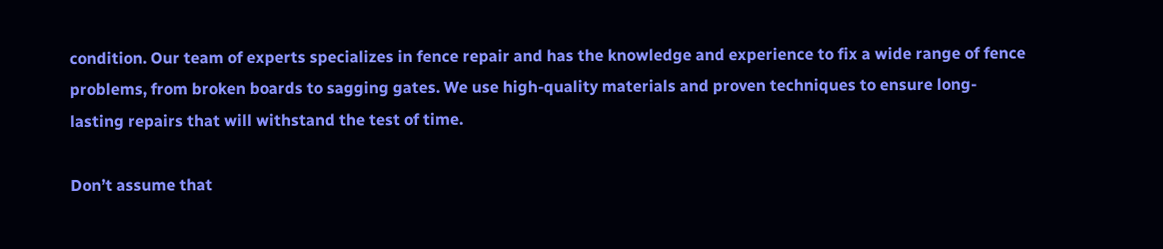condition. Our team of experts specializes in fence repair and has the knowledge and experience to fix a wide range of fence problems, from broken boards to sagging gates. We use high-quality materials and proven techniques to ensure long-lasting repairs that will withstand the test of time.

Don’t assume that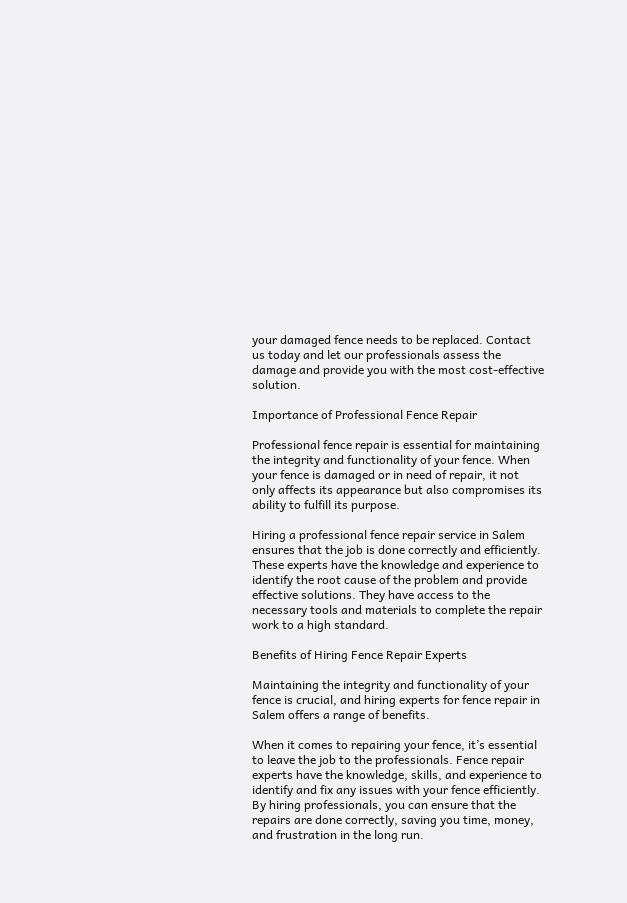your damaged fence needs to be replaced. Contact us today and let our professionals assess the damage and provide you with the most cost-effective solution.

Importance of Professional Fence Repair

Professional fence repair is essential for maintaining the integrity and functionality of your fence. When your fence is damaged or in need of repair, it not only affects its appearance but also compromises its ability to fulfill its purpose.

Hiring a professional fence repair service in Salem ensures that the job is done correctly and efficiently. These experts have the knowledge and experience to identify the root cause of the problem and provide effective solutions. They have access to the necessary tools and materials to complete the repair work to a high standard.

Benefits of Hiring Fence Repair Experts

Maintaining the integrity and functionality of your fence is crucial, and hiring experts for fence repair in Salem offers a range of benefits.

When it comes to repairing your fence, it’s essential to leave the job to the professionals. Fence repair experts have the knowledge, skills, and experience to identify and fix any issues with your fence efficiently. By hiring professionals, you can ensure that the repairs are done correctly, saving you time, money, and frustration in the long run.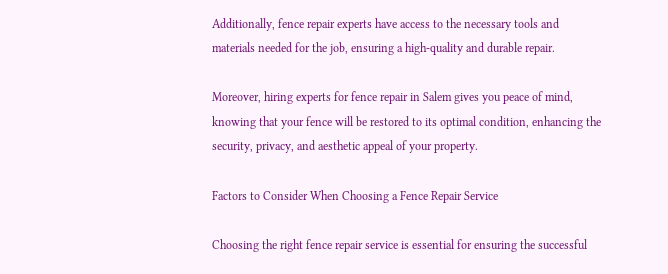Additionally, fence repair experts have access to the necessary tools and materials needed for the job, ensuring a high-quality and durable repair.

Moreover, hiring experts for fence repair in Salem gives you peace of mind, knowing that your fence will be restored to its optimal condition, enhancing the security, privacy, and aesthetic appeal of your property.

Factors to Consider When Choosing a Fence Repair Service

Choosing the right fence repair service is essential for ensuring the successful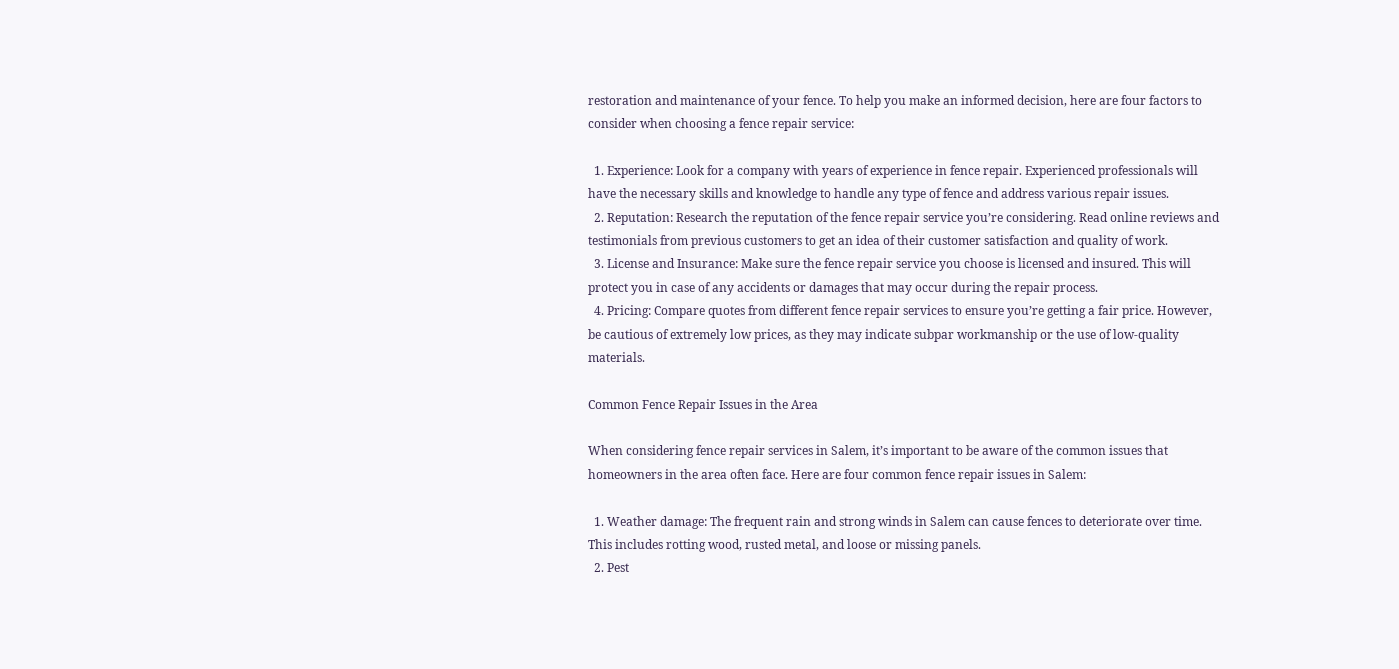restoration and maintenance of your fence. To help you make an informed decision, here are four factors to consider when choosing a fence repair service:

  1. Experience: Look for a company with years of experience in fence repair. Experienced professionals will have the necessary skills and knowledge to handle any type of fence and address various repair issues.
  2. Reputation: Research the reputation of the fence repair service you’re considering. Read online reviews and testimonials from previous customers to get an idea of their customer satisfaction and quality of work.
  3. License and Insurance: Make sure the fence repair service you choose is licensed and insured. This will protect you in case of any accidents or damages that may occur during the repair process.
  4. Pricing: Compare quotes from different fence repair services to ensure you’re getting a fair price. However, be cautious of extremely low prices, as they may indicate subpar workmanship or the use of low-quality materials.

Common Fence Repair Issues in the Area

When considering fence repair services in Salem, it’s important to be aware of the common issues that homeowners in the area often face. Here are four common fence repair issues in Salem:

  1. Weather damage: The frequent rain and strong winds in Salem can cause fences to deteriorate over time. This includes rotting wood, rusted metal, and loose or missing panels.
  2. Pest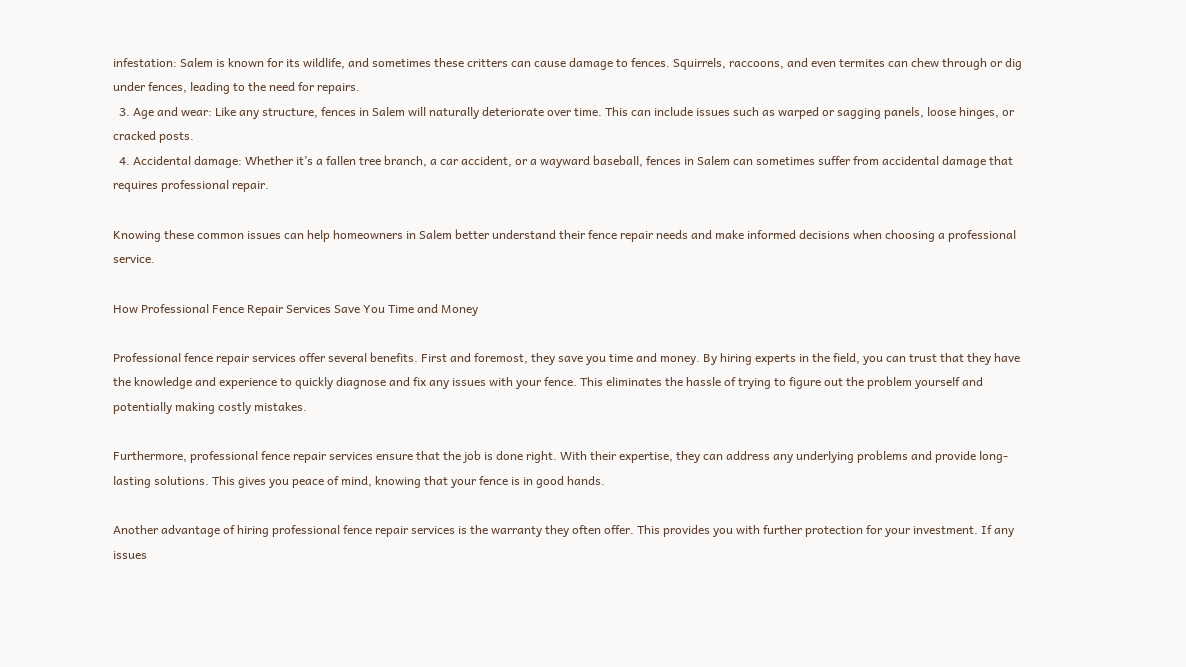infestation: Salem is known for its wildlife, and sometimes these critters can cause damage to fences. Squirrels, raccoons, and even termites can chew through or dig under fences, leading to the need for repairs.
  3. Age and wear: Like any structure, fences in Salem will naturally deteriorate over time. This can include issues such as warped or sagging panels, loose hinges, or cracked posts.
  4. Accidental damage: Whether it’s a fallen tree branch, a car accident, or a wayward baseball, fences in Salem can sometimes suffer from accidental damage that requires professional repair.

Knowing these common issues can help homeowners in Salem better understand their fence repair needs and make informed decisions when choosing a professional service.

How Professional Fence Repair Services Save You Time and Money

Professional fence repair services offer several benefits. First and foremost, they save you time and money. By hiring experts in the field, you can trust that they have the knowledge and experience to quickly diagnose and fix any issues with your fence. This eliminates the hassle of trying to figure out the problem yourself and potentially making costly mistakes.

Furthermore, professional fence repair services ensure that the job is done right. With their expertise, they can address any underlying problems and provide long-lasting solutions. This gives you peace of mind, knowing that your fence is in good hands.

Another advantage of hiring professional fence repair services is the warranty they often offer. This provides you with further protection for your investment. If any issues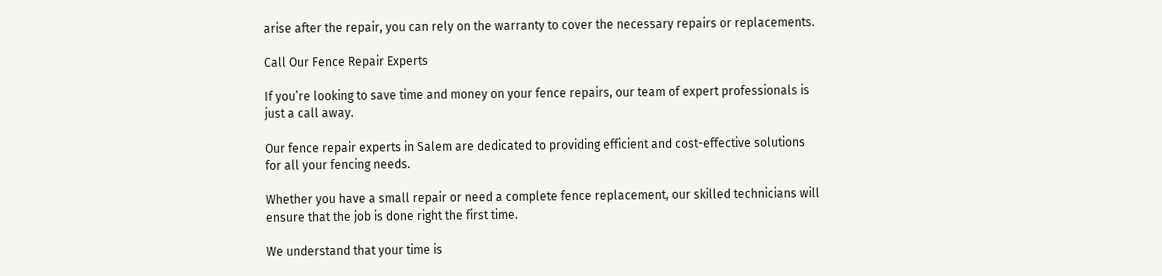arise after the repair, you can rely on the warranty to cover the necessary repairs or replacements.

Call Our Fence Repair Experts

If you’re looking to save time and money on your fence repairs, our team of expert professionals is just a call away.

Our fence repair experts in Salem are dedicated to providing efficient and cost-effective solutions for all your fencing needs.

Whether you have a small repair or need a complete fence replacement, our skilled technicians will ensure that the job is done right the first time.

We understand that your time is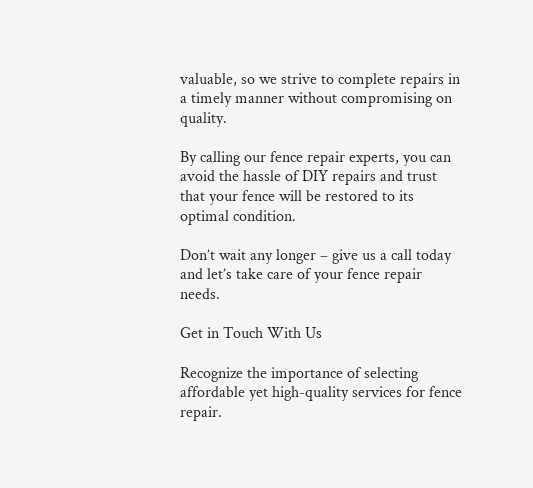valuable, so we strive to complete repairs in a timely manner without compromising on quality.

By calling our fence repair experts, you can avoid the hassle of DIY repairs and trust that your fence will be restored to its optimal condition.

Don’t wait any longer – give us a call today and let’s take care of your fence repair needs.

Get in Touch With Us

Recognize the importance of selecting affordable yet high-quality services for fence repair.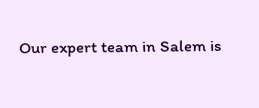Our expert team in Salem is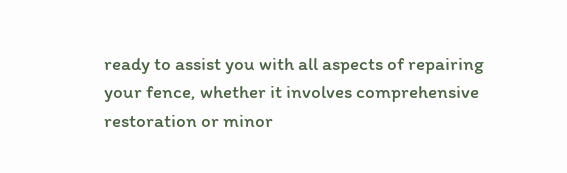ready to assist you with all aspects of repairing your fence, whether it involves comprehensive restoration or minor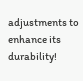adjustments to enhance its durability!